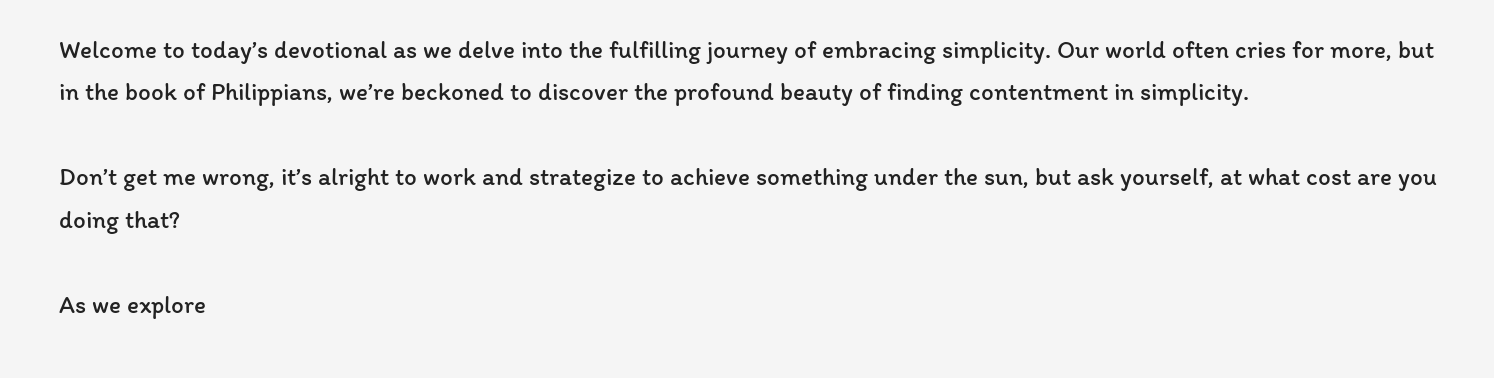Welcome to today’s devotional as we delve into the fulfilling journey of embracing simplicity. Our world often cries for more, but in the book of Philippians, we’re beckoned to discover the profound beauty of finding contentment in simplicity.

Don’t get me wrong, it’s alright to work and strategize to achieve something under the sun, but ask yourself, at what cost are you doing that?

As we explore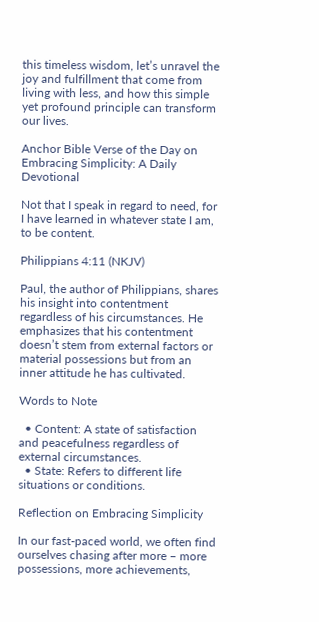this timeless wisdom, let’s unravel the joy and fulfillment that come from living with less, and how this simple yet profound principle can transform our lives.

Anchor Bible Verse of the Day on Embracing Simplicity: A Daily Devotional

Not that I speak in regard to need, for I have learned in whatever state I am, to be content.

Philippians 4:11 (NKJV)

Paul, the author of Philippians, shares his insight into contentment regardless of his circumstances. He emphasizes that his contentment doesn’t stem from external factors or material possessions but from an inner attitude he has cultivated.

Words to Note

  • Content: A state of satisfaction and peacefulness regardless of external circumstances.
  • State: Refers to different life situations or conditions.

Reflection on Embracing Simplicity

In our fast-paced world, we often find ourselves chasing after more – more possessions, more achievements,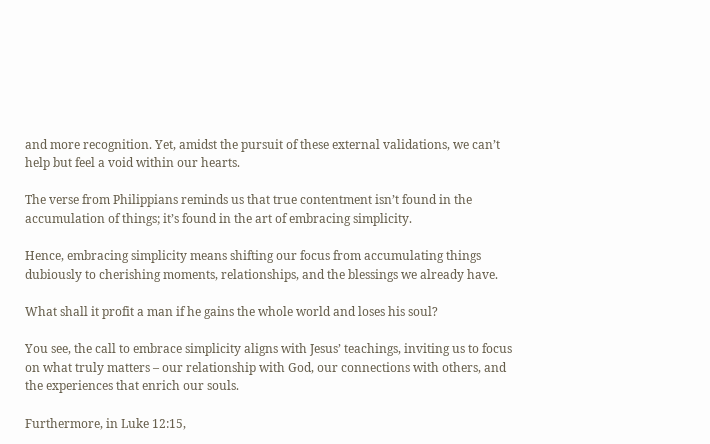and more recognition. Yet, amidst the pursuit of these external validations, we can’t help but feel a void within our hearts.

The verse from Philippians reminds us that true contentment isn’t found in the accumulation of things; it’s found in the art of embracing simplicity.

Hence, embracing simplicity means shifting our focus from accumulating things dubiously to cherishing moments, relationships, and the blessings we already have.

What shall it profit a man if he gains the whole world and loses his soul?

You see, the call to embrace simplicity aligns with Jesus’ teachings, inviting us to focus on what truly matters – our relationship with God, our connections with others, and the experiences that enrich our souls.

Furthermore, in Luke 12:15,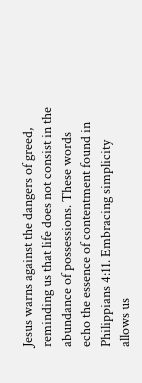Jesus warns against the dangers of greed, reminding us that life does not consist in the abundance of possessions. These words echo the essence of contentment found in Philippians 4:11. Embracing simplicity allows us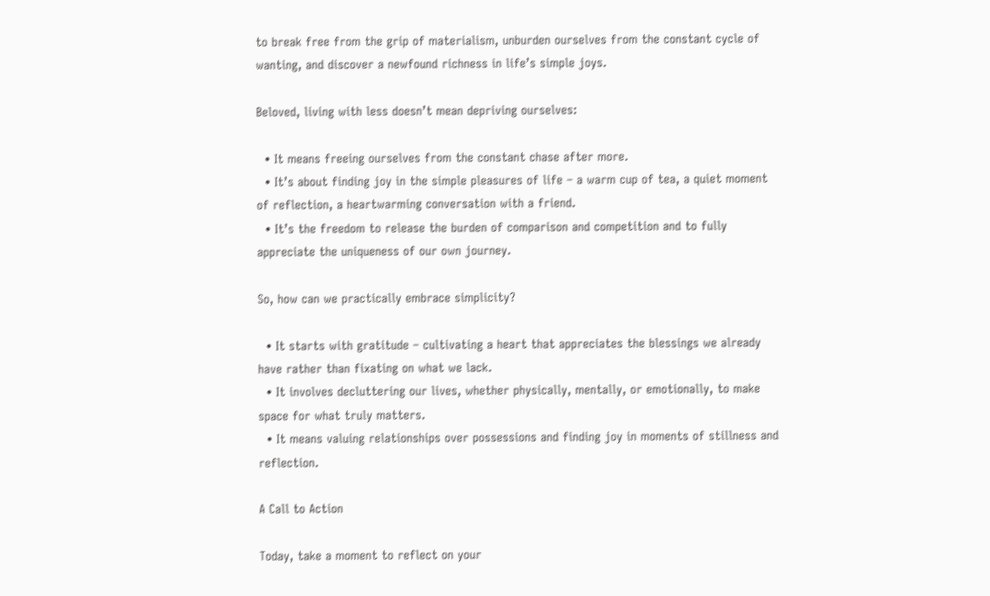to break free from the grip of materialism, unburden ourselves from the constant cycle of wanting, and discover a newfound richness in life’s simple joys.

Beloved, living with less doesn’t mean depriving ourselves:

  • It means freeing ourselves from the constant chase after more.
  • It’s about finding joy in the simple pleasures of life – a warm cup of tea, a quiet moment of reflection, a heartwarming conversation with a friend.
  • It’s the freedom to release the burden of comparison and competition and to fully appreciate the uniqueness of our own journey.

So, how can we practically embrace simplicity?

  • It starts with gratitude – cultivating a heart that appreciates the blessings we already have rather than fixating on what we lack.
  • It involves decluttering our lives, whether physically, mentally, or emotionally, to make space for what truly matters.
  • It means valuing relationships over possessions and finding joy in moments of stillness and reflection.

A Call to Action

Today, take a moment to reflect on your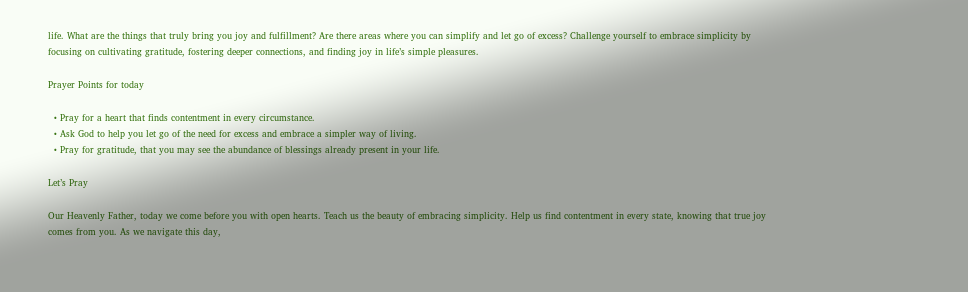life. What are the things that truly bring you joy and fulfillment? Are there areas where you can simplify and let go of excess? Challenge yourself to embrace simplicity by focusing on cultivating gratitude, fostering deeper connections, and finding joy in life’s simple pleasures.

Prayer Points for today

  • Pray for a heart that finds contentment in every circumstance.
  • Ask God to help you let go of the need for excess and embrace a simpler way of living.
  • Pray for gratitude, that you may see the abundance of blessings already present in your life.

Let’s Pray

Our Heavenly Father, today we come before you with open hearts. Teach us the beauty of embracing simplicity. Help us find contentment in every state, knowing that true joy comes from you. As we navigate this day,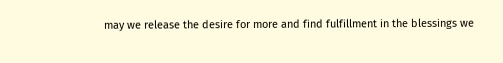may we release the desire for more and find fulfillment in the blessings we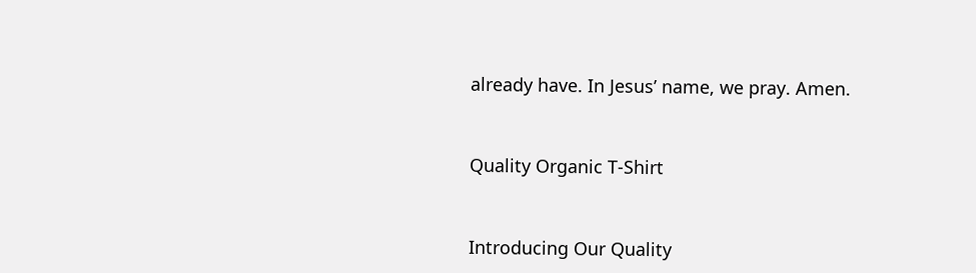already have. In Jesus’ name, we pray. Amen.


Quality Organic T-Shirt


Introducing Our Quality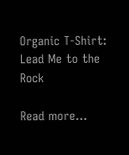Organic T-Shirt: Lead Me to the Rock

Read more…